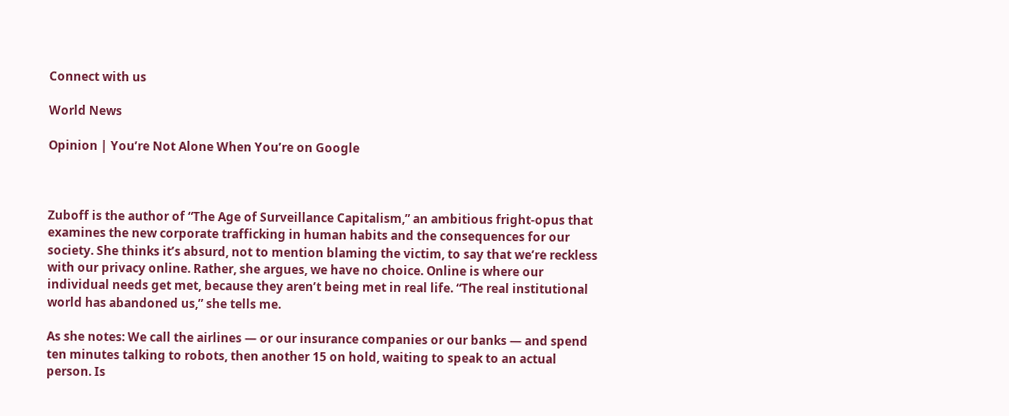Connect with us

World News

Opinion | You’re Not Alone When You’re on Google



Zuboff is the author of “The Age of Surveillance Capitalism,” an ambitious fright-opus that examines the new corporate trafficking in human habits and the consequences for our society. She thinks it’s absurd, not to mention blaming the victim, to say that we’re reckless with our privacy online. Rather, she argues, we have no choice. Online is where our individual needs get met, because they aren’t being met in real life. “The real institutional world has abandoned us,” she tells me.

As she notes: We call the airlines — or our insurance companies or our banks — and spend ten minutes talking to robots, then another 15 on hold, waiting to speak to an actual person. Is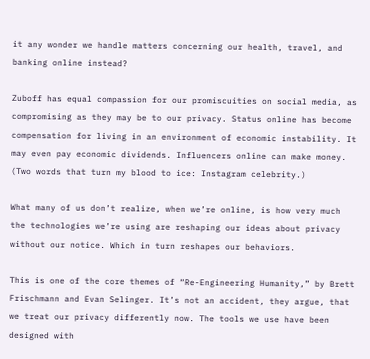it any wonder we handle matters concerning our health, travel, and banking online instead?

Zuboff has equal compassion for our promiscuities on social media, as compromising as they may be to our privacy. Status online has become compensation for living in an environment of economic instability. It may even pay economic dividends. Influencers online can make money. (Two words that turn my blood to ice: Instagram celebrity.)

What many of us don’t realize, when we’re online, is how very much the technologies we’re using are reshaping our ideas about privacy without our notice. Which in turn reshapes our behaviors.

This is one of the core themes of “Re-Engineering Humanity,” by Brett Frischmann and Evan Selinger. It’s not an accident, they argue, that we treat our privacy differently now. The tools we use have been designed with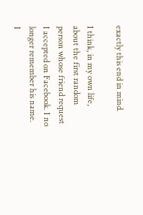exactly this end in mind.

I think, in my own life, about the first random person whose friend request I accepted on Facebook. I no longer remember his name. I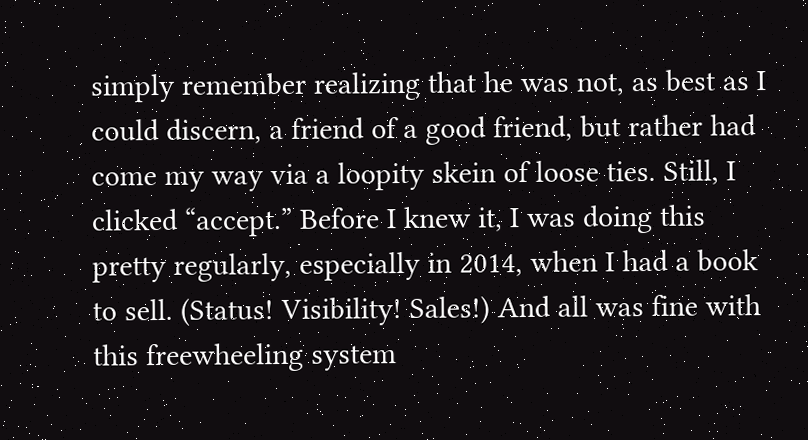simply remember realizing that he was not, as best as I could discern, a friend of a good friend, but rather had come my way via a loopity skein of loose ties. Still, I clicked “accept.” Before I knew it, I was doing this pretty regularly, especially in 2014, when I had a book to sell. (Status! Visibility! Sales!) And all was fine with this freewheeling system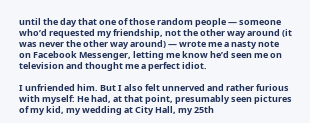until the day that one of those random people — someone who’d requested my friendship, not the other way around (it was never the other way around) — wrote me a nasty note on Facebook Messenger, letting me know he’d seen me on television and thought me a perfect idiot.

I unfriended him. But I also felt unnerved and rather furious with myself: He had, at that point, presumably seen pictures of my kid, my wedding at City Hall, my 25th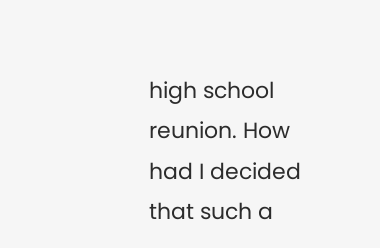high school reunion. How had I decided that such a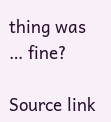thing was … fine?

Source link